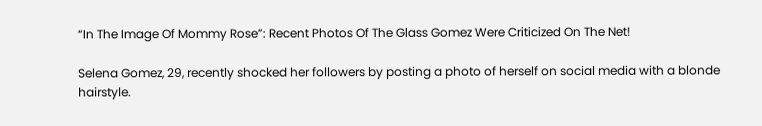“In The Image Of Mommy Rose”: Recent Photos Of The Glass Gomez Were Criticized On The Net!

Selena Gomez, 29, recently shocked her followers by posting a photo of herself on social media with a blonde hairstyle.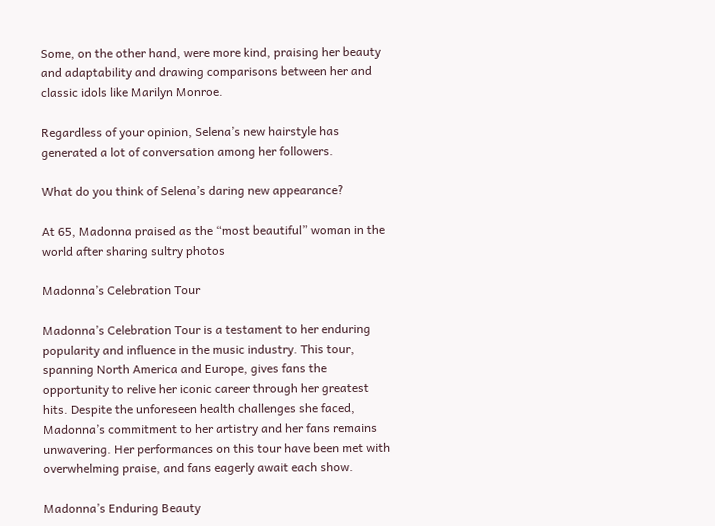Some, on the other hand, were more kind, praising her beauty and adaptability and drawing comparisons between her and classic idols like Marilyn Monroe.

Regardless of your opinion, Selena’s new hairstyle has generated a lot of conversation among her followers.

What do you think of Selena’s daring new appearance?

At 65, Madonna praised as the “most beautiful” woman in the world after sharing sultry photos

Madonna’s Celebration Tour

Madonna’s Celebration Tour is a testament to her enduring popularity and influence in the music industry. This tour, spanning North America and Europe, gives fans the opportunity to relive her iconic career through her greatest hits. Despite the unforeseen health challenges she faced, Madonna’s commitment to her artistry and her fans remains unwavering. Her performances on this tour have been met with overwhelming praise, and fans eagerly await each show.

Madonna’s Enduring Beauty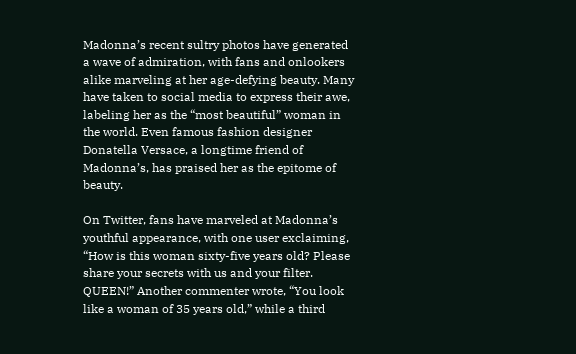Madonna’s recent sultry photos have generated a wave of admiration, with fans and onlookers alike marveling at her age-defying beauty. Many have taken to social media to express their awe, labeling her as the “most beautiful” woman in the world. Even famous fashion designer Donatella Versace, a longtime friend of Madonna’s, has praised her as the epitome of beauty.

On Twitter, fans have marveled at Madonna’s youthful appearance, with one user exclaiming, “How is this woman sixty-five years old? Please share your secrets with us and your filter. QUEEN!” Another commenter wrote, “You look like a woman of 35 years old,” while a third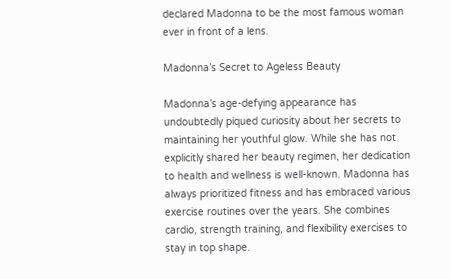declared Madonna to be the most famous woman ever in front of a lens.

Madonna’s Secret to Ageless Beauty

Madonna’s age-defying appearance has undoubtedly piqued curiosity about her secrets to maintaining her youthful glow. While she has not explicitly shared her beauty regimen, her dedication to health and wellness is well-known. Madonna has always prioritized fitness and has embraced various exercise routines over the years. She combines cardio, strength training, and flexibility exercises to stay in top shape.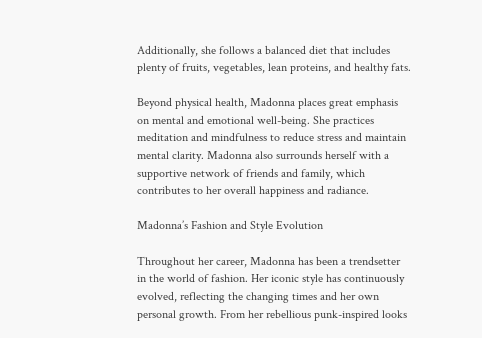Additionally, she follows a balanced diet that includes plenty of fruits, vegetables, lean proteins, and healthy fats.

Beyond physical health, Madonna places great emphasis on mental and emotional well-being. She practices meditation and mindfulness to reduce stress and maintain mental clarity. Madonna also surrounds herself with a supportive network of friends and family, which contributes to her overall happiness and radiance.

Madonna’s Fashion and Style Evolution

Throughout her career, Madonna has been a trendsetter in the world of fashion. Her iconic style has continuously evolved, reflecting the changing times and her own personal growth. From her rebellious punk-inspired looks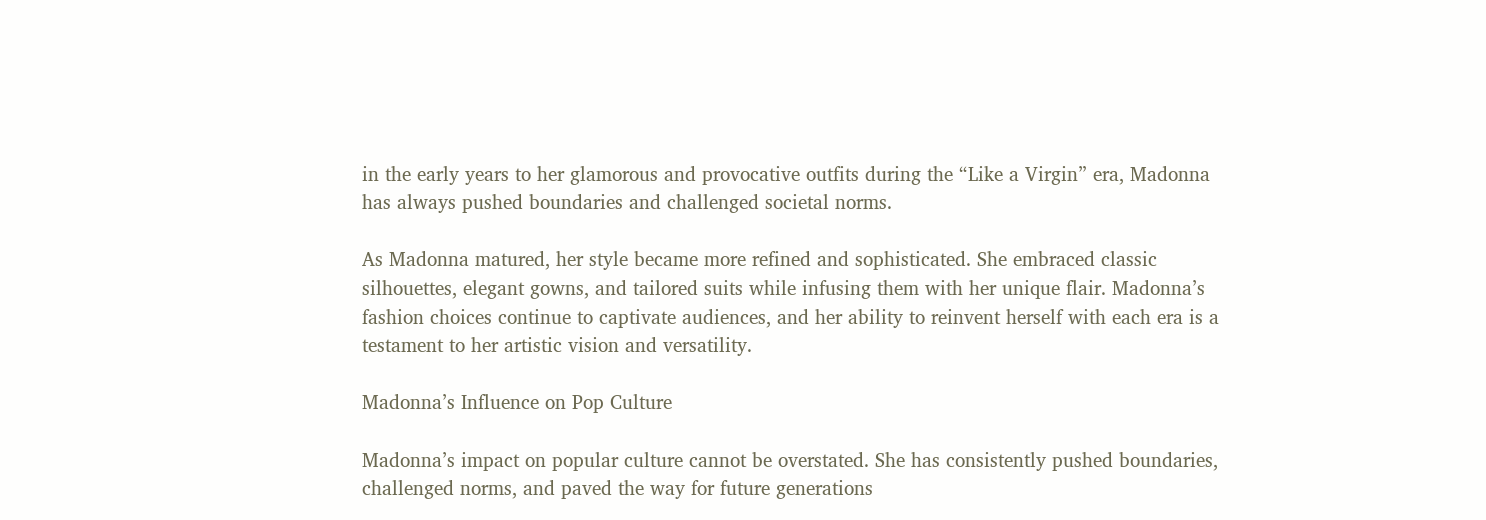in the early years to her glamorous and provocative outfits during the “Like a Virgin” era, Madonna has always pushed boundaries and challenged societal norms.

As Madonna matured, her style became more refined and sophisticated. She embraced classic silhouettes, elegant gowns, and tailored suits while infusing them with her unique flair. Madonna’s fashion choices continue to captivate audiences, and her ability to reinvent herself with each era is a testament to her artistic vision and versatility.

Madonna’s Influence on Pop Culture

Madonna’s impact on popular culture cannot be overstated. She has consistently pushed boundaries, challenged norms, and paved the way for future generations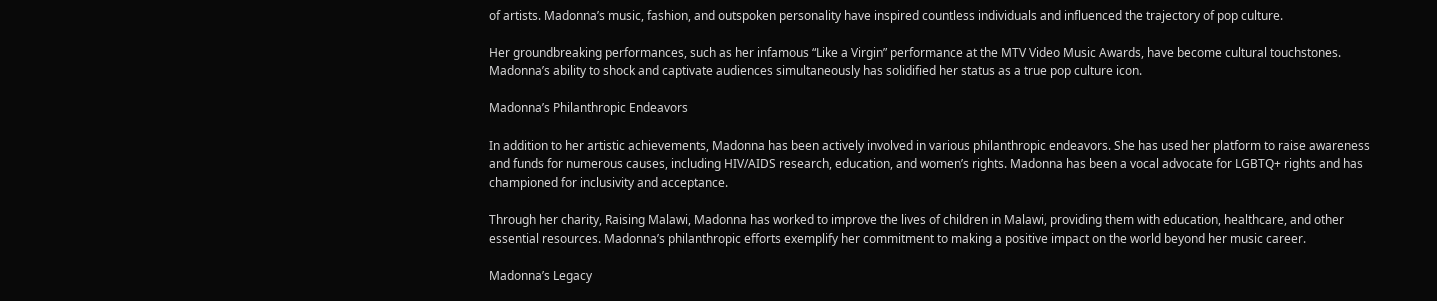of artists. Madonna’s music, fashion, and outspoken personality have inspired countless individuals and influenced the trajectory of pop culture.

Her groundbreaking performances, such as her infamous “Like a Virgin” performance at the MTV Video Music Awards, have become cultural touchstones. Madonna’s ability to shock and captivate audiences simultaneously has solidified her status as a true pop culture icon.

Madonna’s Philanthropic Endeavors

In addition to her artistic achievements, Madonna has been actively involved in various philanthropic endeavors. She has used her platform to raise awareness and funds for numerous causes, including HIV/AIDS research, education, and women’s rights. Madonna has been a vocal advocate for LGBTQ+ rights and has championed for inclusivity and acceptance.

Through her charity, Raising Malawi, Madonna has worked to improve the lives of children in Malawi, providing them with education, healthcare, and other essential resources. Madonna’s philanthropic efforts exemplify her commitment to making a positive impact on the world beyond her music career.

Madonna’s Legacy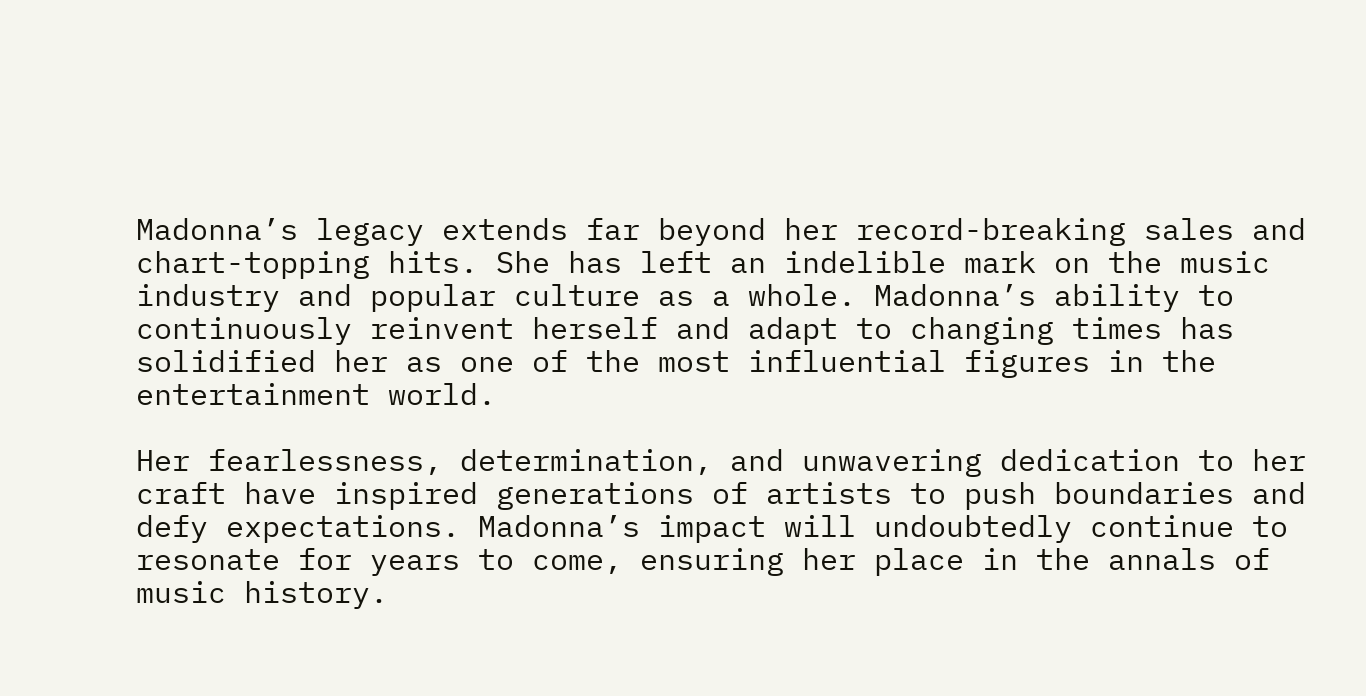Madonna’s legacy extends far beyond her record-breaking sales and chart-topping hits. She has left an indelible mark on the music industry and popular culture as a whole. Madonna’s ability to continuously reinvent herself and adapt to changing times has solidified her as one of the most influential figures in the entertainment world.

Her fearlessness, determination, and unwavering dedication to her craft have inspired generations of artists to push boundaries and defy expectations. Madonna’s impact will undoubtedly continue to resonate for years to come, ensuring her place in the annals of music history.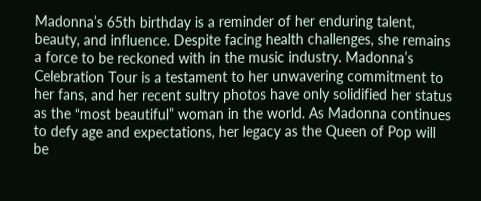Madonna’s 65th birthday is a reminder of her enduring talent, beauty, and influence. Despite facing health challenges, she remains a force to be reckoned with in the music industry. Madonna’s Celebration Tour is a testament to her unwavering commitment to her fans, and her recent sultry photos have only solidified her status as the “most beautiful” woman in the world. As Madonna continues to defy age and expectations, her legacy as the Queen of Pop will be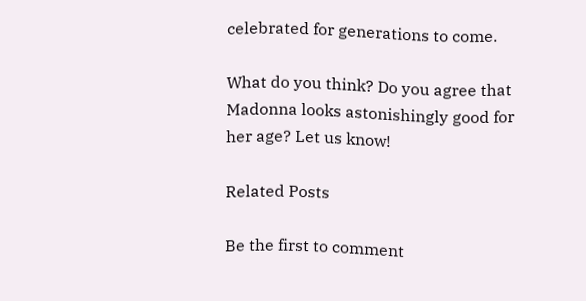celebrated for generations to come.

What do you think? Do you agree that Madonna looks astonishingly good for her age? Let us know!

Related Posts

Be the first to comment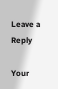Leave a Reply

Your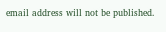email address will not be published.